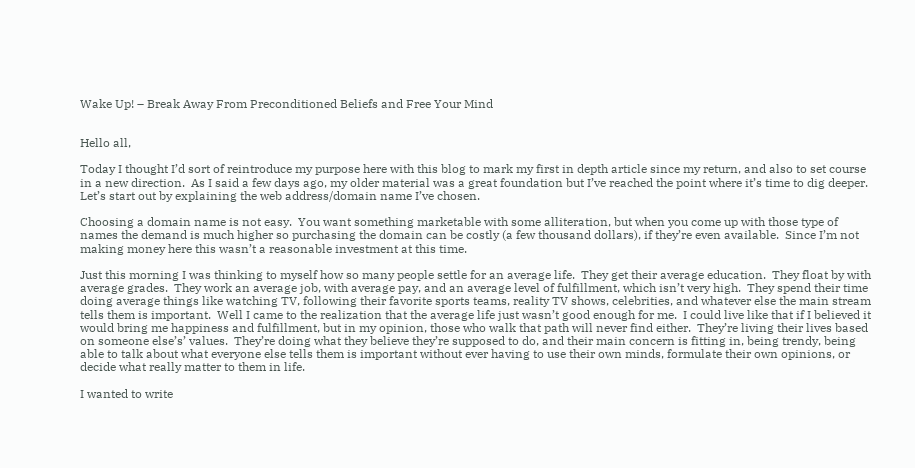Wake Up! – Break Away From Preconditioned Beliefs and Free Your Mind


Hello all,

Today I thought I’d sort of reintroduce my purpose here with this blog to mark my first in depth article since my return, and also to set course in a new direction.  As I said a few days ago, my older material was a great foundation but I’ve reached the point where it’s time to dig deeper.  Let’s start out by explaining the web address/domain name I’ve chosen.

Choosing a domain name is not easy.  You want something marketable with some alliteration, but when you come up with those type of names the demand is much higher so purchasing the domain can be costly (a few thousand dollars), if they’re even available.  Since I’m not making money here this wasn’t a reasonable investment at this time.

Just this morning I was thinking to myself how so many people settle for an average life.  They get their average education.  They float by with average grades.  They work an average job, with average pay, and an average level of fulfillment, which isn’t very high.  They spend their time doing average things like watching TV, following their favorite sports teams, reality TV shows, celebrities, and whatever else the main stream tells them is important.  Well I came to the realization that the average life just wasn’t good enough for me.  I could live like that if I believed it would bring me happiness and fulfillment, but in my opinion, those who walk that path will never find either.  They’re living their lives based on someone else’s’ values.  They’re doing what they believe they’re supposed to do, and their main concern is fitting in, being trendy, being able to talk about what everyone else tells them is important without ever having to use their own minds, formulate their own opinions, or decide what really matter to them in life.

I wanted to write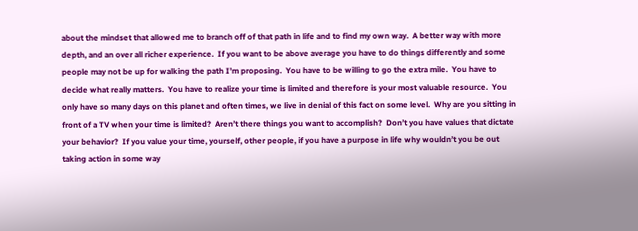about the mindset that allowed me to branch off of that path in life and to find my own way.  A better way with more depth, and an over all richer experience.  If you want to be above average you have to do things differently and some people may not be up for walking the path I’m proposing.  You have to be willing to go the extra mile.  You have to decide what really matters.  You have to realize your time is limited and therefore is your most valuable resource.  You only have so many days on this planet and often times, we live in denial of this fact on some level.  Why are you sitting in front of a TV when your time is limited?  Aren’t there things you want to accomplish?  Don’t you have values that dictate your behavior?  If you value your time, yourself, other people, if you have a purpose in life why wouldn’t you be out taking action in some way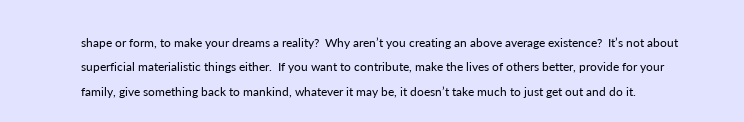shape or form, to make your dreams a reality?  Why aren’t you creating an above average existence?  It’s not about superficial materialistic things either.  If you want to contribute, make the lives of others better, provide for your family, give something back to mankind, whatever it may be, it doesn’t take much to just get out and do it.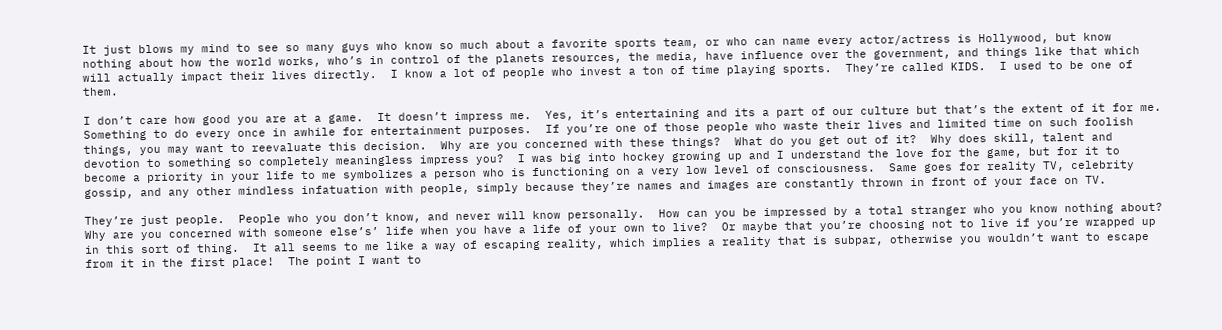It just blows my mind to see so many guys who know so much about a favorite sports team, or who can name every actor/actress is Hollywood, but know nothing about how the world works, who’s in control of the planets resources, the media, have influence over the government, and things like that which will actually impact their lives directly.  I know a lot of people who invest a ton of time playing sports.  They’re called KIDS.  I used to be one of them.

I don’t care how good you are at a game.  It doesn’t impress me.  Yes, it’s entertaining and its a part of our culture but that’s the extent of it for me.  Something to do every once in awhile for entertainment purposes.  If you’re one of those people who waste their lives and limited time on such foolish things, you may want to reevaluate this decision.  Why are you concerned with these things?  What do you get out of it?  Why does skill, talent and devotion to something so completely meaningless impress you?  I was big into hockey growing up and I understand the love for the game, but for it to become a priority in your life to me symbolizes a person who is functioning on a very low level of consciousness.  Same goes for reality TV, celebrity gossip, and any other mindless infatuation with people, simply because they’re names and images are constantly thrown in front of your face on TV.

They’re just people.  People who you don’t know, and never will know personally.  How can you be impressed by a total stranger who you know nothing about?  Why are you concerned with someone else’s’ life when you have a life of your own to live?  Or maybe that you’re choosing not to live if you’re wrapped up in this sort of thing.  It all seems to me like a way of escaping reality, which implies a reality that is subpar, otherwise you wouldn’t want to escape from it in the first place!  The point I want to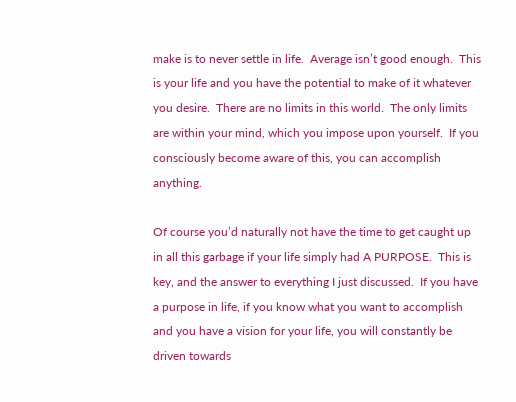make is to never settle in life.  Average isn’t good enough.  This is your life and you have the potential to make of it whatever you desire.  There are no limits in this world.  The only limits are within your mind, which you impose upon yourself.  If you consciously become aware of this, you can accomplish anything.

Of course you’d naturally not have the time to get caught up in all this garbage if your life simply had A PURPOSE.  This is key, and the answer to everything I just discussed.  If you have a purpose in life, if you know what you want to accomplish and you have a vision for your life, you will constantly be driven towards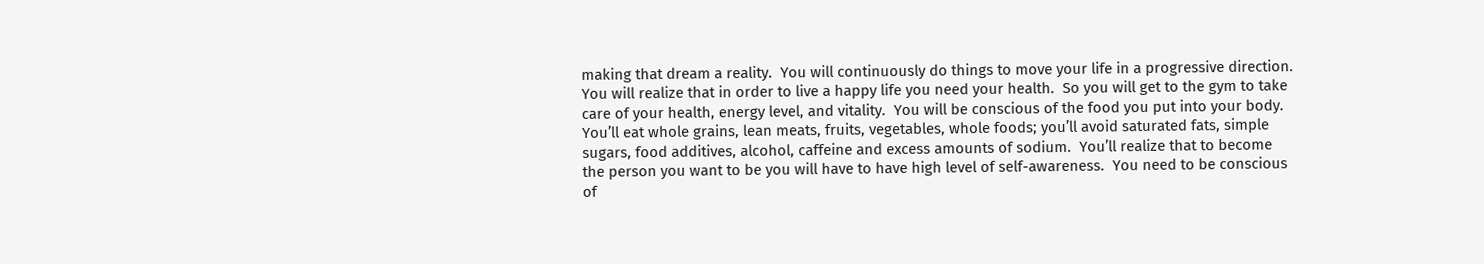making that dream a reality.  You will continuously do things to move your life in a progressive direction.  You will realize that in order to live a happy life you need your health.  So you will get to the gym to take care of your health, energy level, and vitality.  You will be conscious of the food you put into your body.  You’ll eat whole grains, lean meats, fruits, vegetables, whole foods; you’ll avoid saturated fats, simple sugars, food additives, alcohol, caffeine and excess amounts of sodium.  You’ll realize that to become the person you want to be you will have to have high level of self-awareness.  You need to be conscious of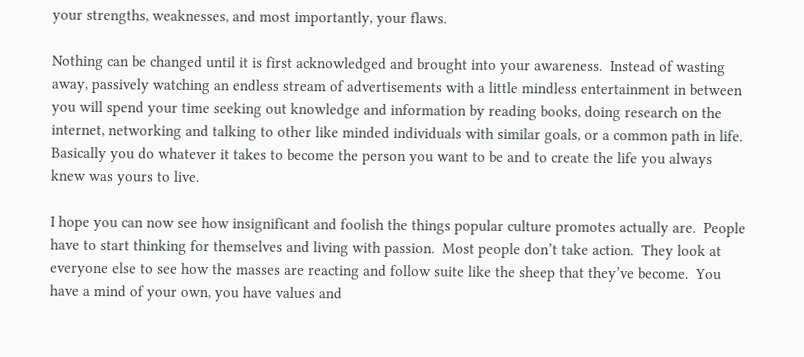your strengths, weaknesses, and most importantly, your flaws.

Nothing can be changed until it is first acknowledged and brought into your awareness.  Instead of wasting away, passively watching an endless stream of advertisements with a little mindless entertainment in between you will spend your time seeking out knowledge and information by reading books, doing research on the internet, networking and talking to other like minded individuals with similar goals, or a common path in life.  Basically you do whatever it takes to become the person you want to be and to create the life you always knew was yours to live.

I hope you can now see how insignificant and foolish the things popular culture promotes actually are.  People have to start thinking for themselves and living with passion.  Most people don’t take action.  They look at everyone else to see how the masses are reacting and follow suite like the sheep that they’ve become.  You have a mind of your own, you have values and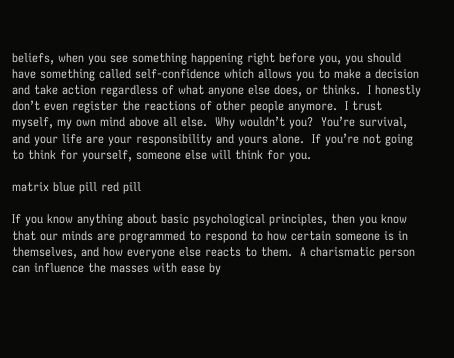beliefs, when you see something happening right before you, you should have something called self-confidence which allows you to make a decision and take action regardless of what anyone else does, or thinks.  I honestly don’t even register the reactions of other people anymore.  I trust myself, my own mind above all else.  Why wouldn’t you?  You’re survival, and your life are your responsibility and yours alone.  If you’re not going to think for yourself, someone else will think for you.

matrix blue pill red pill

If you know anything about basic psychological principles, then you know that our minds are programmed to respond to how certain someone is in themselves, and how everyone else reacts to them.  A charismatic person can influence the masses with ease by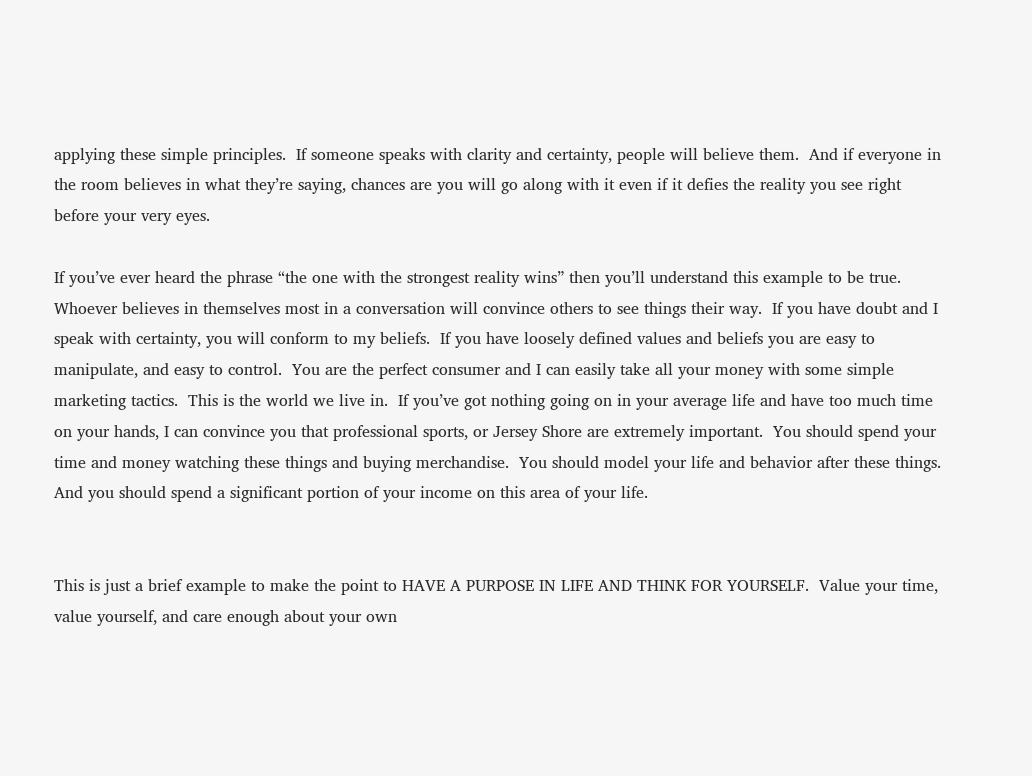applying these simple principles.  If someone speaks with clarity and certainty, people will believe them.  And if everyone in the room believes in what they’re saying, chances are you will go along with it even if it defies the reality you see right before your very eyes.

If you’ve ever heard the phrase “the one with the strongest reality wins” then you’ll understand this example to be true.  Whoever believes in themselves most in a conversation will convince others to see things their way.  If you have doubt and I speak with certainty, you will conform to my beliefs.  If you have loosely defined values and beliefs you are easy to manipulate, and easy to control.  You are the perfect consumer and I can easily take all your money with some simple marketing tactics.  This is the world we live in.  If you’ve got nothing going on in your average life and have too much time on your hands, I can convince you that professional sports, or Jersey Shore are extremely important.  You should spend your time and money watching these things and buying merchandise.  You should model your life and behavior after these things.  And you should spend a significant portion of your income on this area of your life.


This is just a brief example to make the point to HAVE A PURPOSE IN LIFE AND THINK FOR YOURSELF.  Value your time, value yourself, and care enough about your own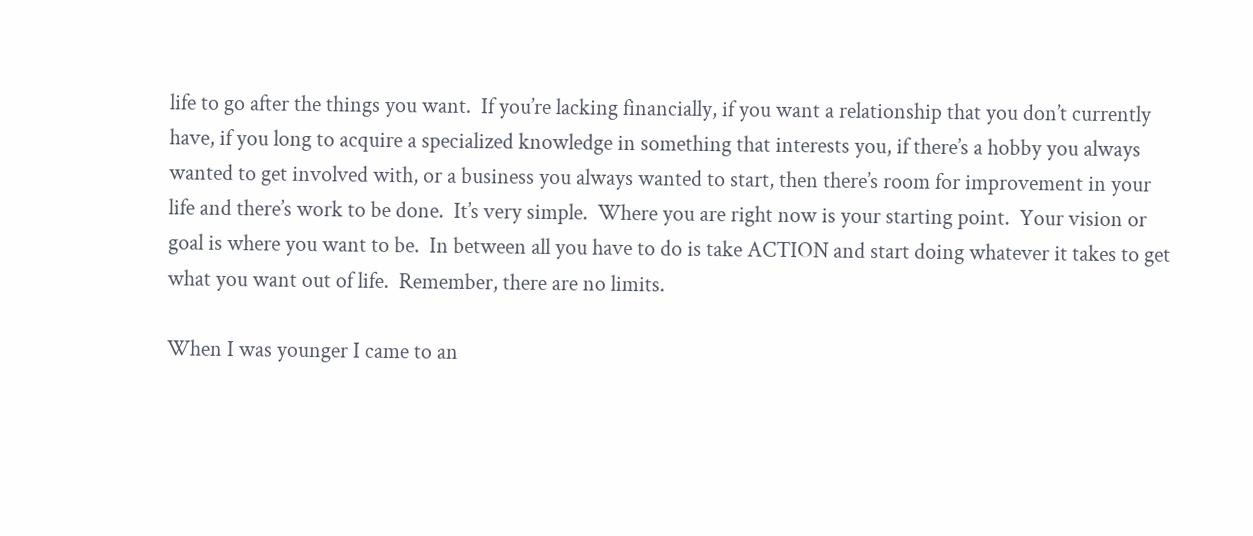life to go after the things you want.  If you’re lacking financially, if you want a relationship that you don’t currently have, if you long to acquire a specialized knowledge in something that interests you, if there’s a hobby you always wanted to get involved with, or a business you always wanted to start, then there’s room for improvement in your life and there’s work to be done.  It’s very simple.  Where you are right now is your starting point.  Your vision or goal is where you want to be.  In between all you have to do is take ACTION and start doing whatever it takes to get what you want out of life.  Remember, there are no limits.

When I was younger I came to an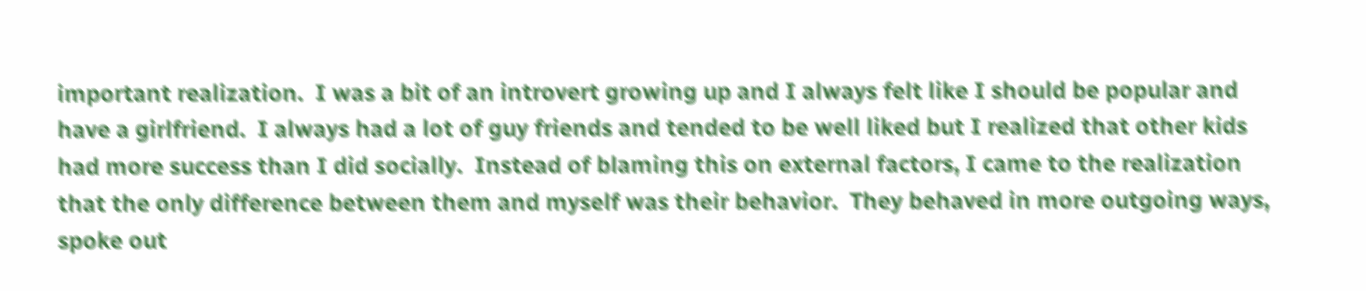important realization.  I was a bit of an introvert growing up and I always felt like I should be popular and have a girlfriend.  I always had a lot of guy friends and tended to be well liked but I realized that other kids had more success than I did socially.  Instead of blaming this on external factors, I came to the realization that the only difference between them and myself was their behavior.  They behaved in more outgoing ways, spoke out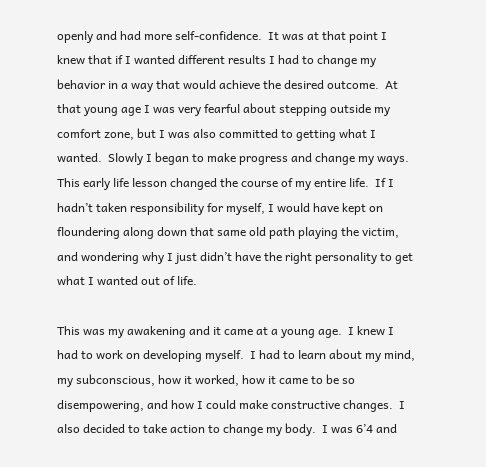openly and had more self-confidence.  It was at that point I knew that if I wanted different results I had to change my behavior in a way that would achieve the desired outcome.  At that young age I was very fearful about stepping outside my comfort zone, but I was also committed to getting what I wanted.  Slowly I began to make progress and change my ways.  This early life lesson changed the course of my entire life.  If I hadn’t taken responsibility for myself, I would have kept on floundering along down that same old path playing the victim, and wondering why I just didn’t have the right personality to get what I wanted out of life.

This was my awakening and it came at a young age.  I knew I had to work on developing myself.  I had to learn about my mind, my subconscious, how it worked, how it came to be so disempowering, and how I could make constructive changes.  I also decided to take action to change my body.  I was 6’4 and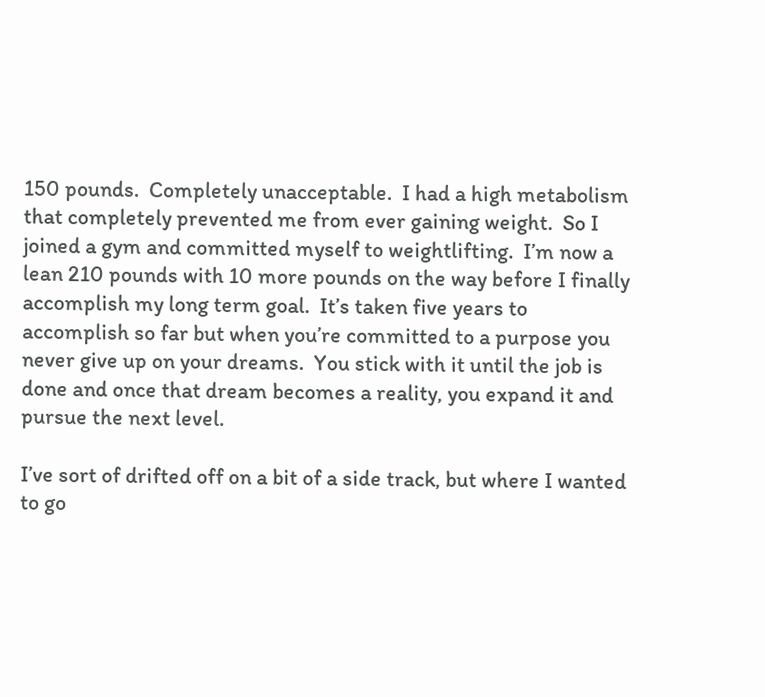150 pounds.  Completely unacceptable.  I had a high metabolism that completely prevented me from ever gaining weight.  So I joined a gym and committed myself to weightlifting.  I’m now a lean 210 pounds with 10 more pounds on the way before I finally accomplish my long term goal.  It’s taken five years to accomplish so far but when you’re committed to a purpose you never give up on your dreams.  You stick with it until the job is done and once that dream becomes a reality, you expand it and pursue the next level.

I’ve sort of drifted off on a bit of a side track, but where I wanted to go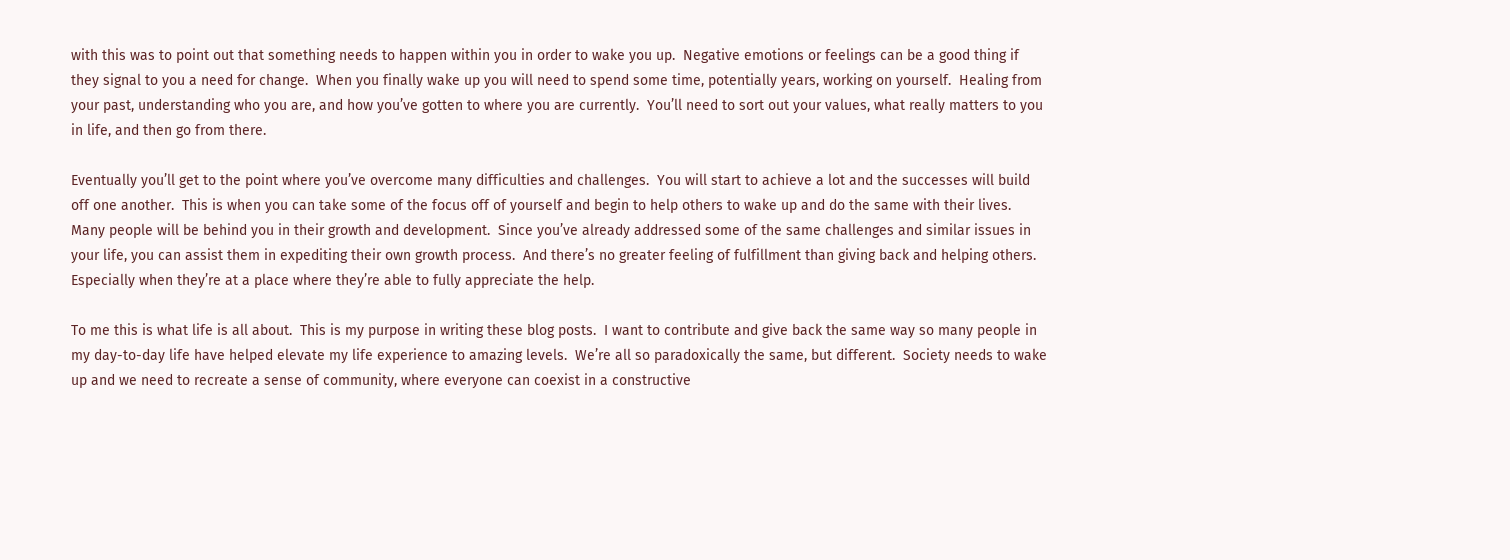with this was to point out that something needs to happen within you in order to wake you up.  Negative emotions or feelings can be a good thing if they signal to you a need for change.  When you finally wake up you will need to spend some time, potentially years, working on yourself.  Healing from your past, understanding who you are, and how you’ve gotten to where you are currently.  You’ll need to sort out your values, what really matters to you in life, and then go from there.

Eventually you’ll get to the point where you’ve overcome many difficulties and challenges.  You will start to achieve a lot and the successes will build off one another.  This is when you can take some of the focus off of yourself and begin to help others to wake up and do the same with their lives.  Many people will be behind you in their growth and development.  Since you’ve already addressed some of the same challenges and similar issues in your life, you can assist them in expediting their own growth process.  And there’s no greater feeling of fulfillment than giving back and helping others.  Especially when they’re at a place where they’re able to fully appreciate the help.

To me this is what life is all about.  This is my purpose in writing these blog posts.  I want to contribute and give back the same way so many people in my day-to-day life have helped elevate my life experience to amazing levels.  We’re all so paradoxically the same, but different.  Society needs to wake up and we need to recreate a sense of community, where everyone can coexist in a constructive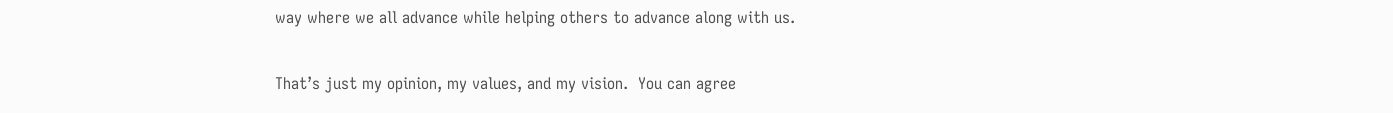way where we all advance while helping others to advance along with us.

That’s just my opinion, my values, and my vision.  You can agree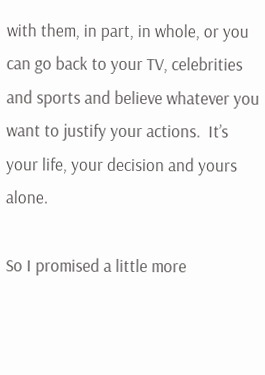with them, in part, in whole, or you can go back to your TV, celebrities and sports and believe whatever you want to justify your actions.  It’s your life, your decision and yours alone.

So I promised a little more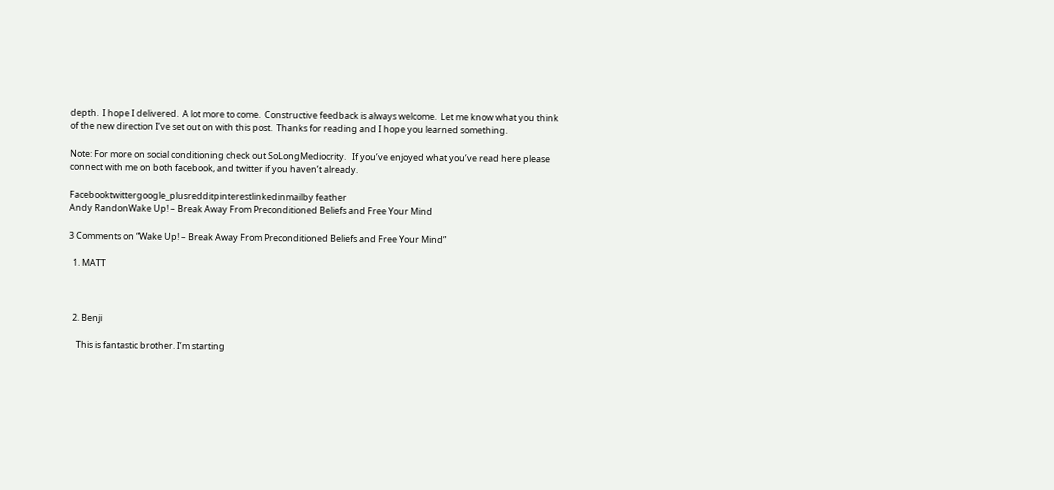depth.  I hope I delivered.  A lot more to come.  Constructive feedback is always welcome.  Let me know what you think of the new direction I’ve set out on with this post.  Thanks for reading and I hope you learned something.

Note: For more on social conditioning check out SoLongMediocrity.   If you’ve enjoyed what you’ve read here please connect with me on both facebook, and twitter if you haven’t already.

Facebooktwittergoogle_plusredditpinterestlinkedinmailby feather
Andy RandonWake Up! – Break Away From Preconditioned Beliefs and Free Your Mind

3 Comments on “Wake Up! – Break Away From Preconditioned Beliefs and Free Your Mind”

  1. MATT



  2. Benji

    This is fantastic brother. I’m starting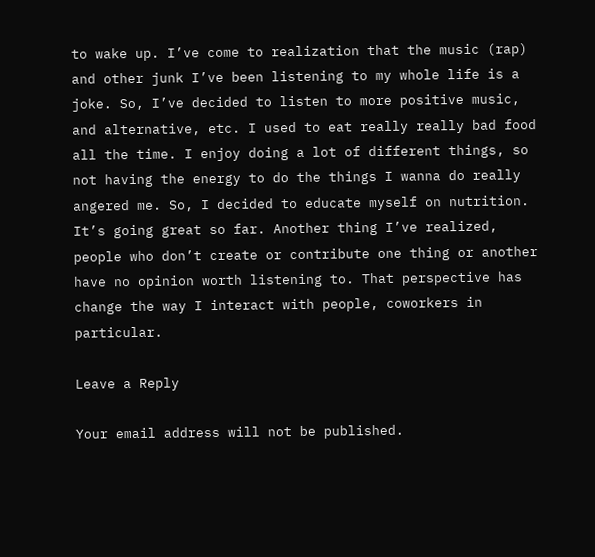to wake up. I’ve come to realization that the music (rap) and other junk I’ve been listening to my whole life is a joke. So, I’ve decided to listen to more positive music, and alternative, etc. I used to eat really really bad food all the time. I enjoy doing a lot of different things, so not having the energy to do the things I wanna do really angered me. So, I decided to educate myself on nutrition. It’s going great so far. Another thing I’ve realized, people who don’t create or contribute one thing or another have no opinion worth listening to. That perspective has change the way I interact with people, coworkers in particular.

Leave a Reply

Your email address will not be published.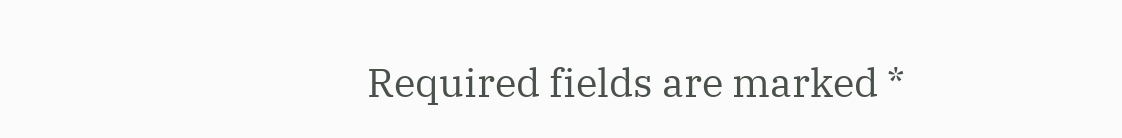Required fields are marked *